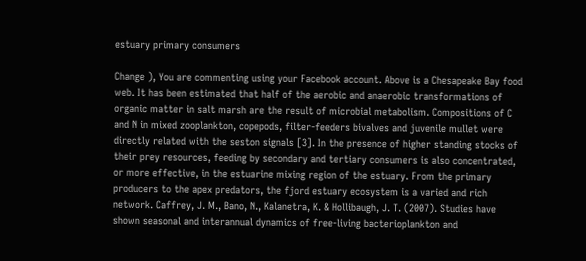estuary primary consumers

Change ), You are commenting using your Facebook account. Above is a Chesapeake Bay food web. It has been estimated that half of the aerobic and anaerobic transformations of organic matter in salt marsh are the result of microbial metabolism. Compositions of C and N in mixed zooplankton, copepods, filter-feeders bivalves and juvenile mullet were directly related with the seston signals [3]. In the presence of higher standing stocks of their prey resources, feeding by secondary and tertiary consumers is also concentrated, or more effective, in the estuarine mixing region of the estuary. From the primary producers to the apex predators, the fjord estuary ecosystem is a varied and rich network. Caffrey, J. M., Bano, N., Kalanetra, K. & Hollibaugh, J. T. (2007). Studies have shown seasonal and interannual dynamics of free-living bacterioplankton and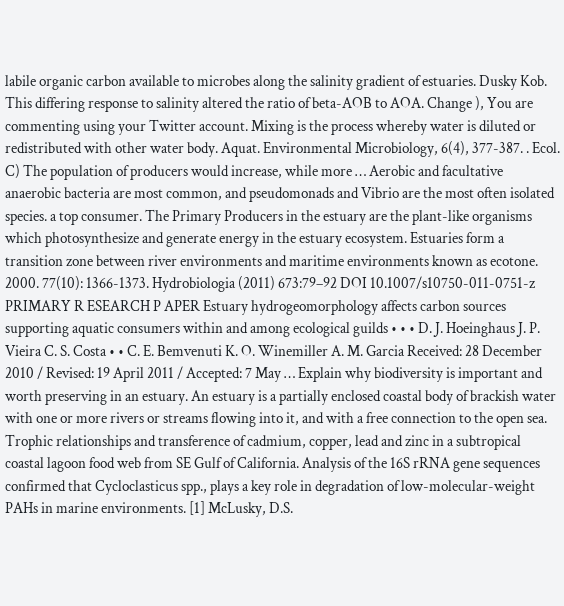labile organic carbon available to microbes along the salinity gradient of estuaries. Dusky Kob. This differing response to salinity altered the ratio of beta-AOB to AOA. Change ), You are commenting using your Twitter account. Mixing is the process whereby water is diluted or redistributed with other water body. Aquat. Environmental Microbiology, 6(4), 377-387. . Ecol. C) The population of producers would increase, while more … Aerobic and facultative anaerobic bacteria are most common, and pseudomonads and Vibrio are the most often isolated species. a top consumer. The Primary Producers in the estuary are the plant-like organisms which photosynthesize and generate energy in the estuary ecosystem. Estuaries form a transition zone between river environments and maritime environments known as ecotone. 2000. 77(10): 1366-1373. Hydrobiologia (2011) 673:79–92 DOI 10.1007/s10750-011-0751-z PRIMARY R ESEARCH P APER Estuary hydrogeomorphology affects carbon sources supporting aquatic consumers within and among ecological guilds • • • D. J. Hoeinghaus J. P. Vieira C. S. Costa • • C. E. Bemvenuti K. O. Winemiller A. M. Garcia Received: 28 December 2010 / Revised: 19 April 2011 / Accepted: 7 May … Explain why biodiversity is important and worth preserving in an estuary. An estuary is a partially enclosed coastal body of brackish water with one or more rivers or streams flowing into it, and with a free connection to the open sea. Trophic relationships and transference of cadmium, copper, lead and zinc in a subtropical coastal lagoon food web from SE Gulf of California. Analysis of the 16S rRNA gene sequences confirmed that Cycloclasticus spp., plays a key role in degradation of low-molecular-weight PAHs in marine environments. [1] McLusky, D.S.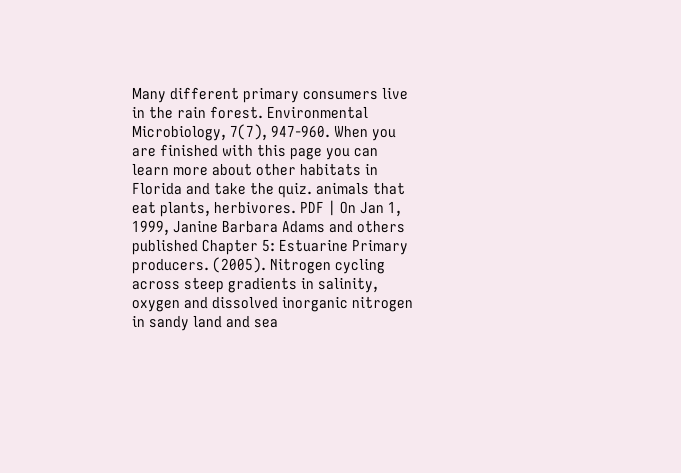Many different primary consumers live in the rain forest. Environmental Microbiology, 7(7), 947-960. When you are finished with this page you can learn more about other habitats in Florida and take the quiz. animals that eat plants, herbivores. PDF | On Jan 1, 1999, Janine Barbara Adams and others published Chapter 5: Estuarine Primary producers. (2005). Nitrogen cycling across steep gradients in salinity, oxygen and dissolved inorganic nitrogen in sandy land and sea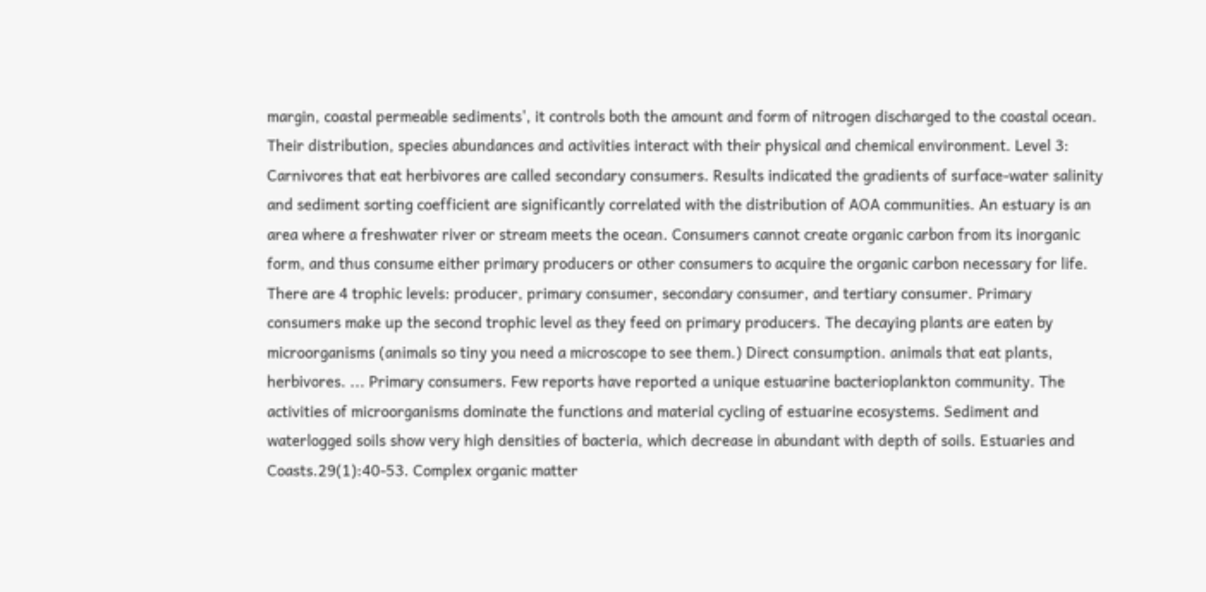margin, coastal permeable sediments', it controls both the amount and form of nitrogen discharged to the coastal ocean. Their distribution, species abundances and activities interact with their physical and chemical environment. Level 3: Carnivores that eat herbivores are called secondary consumers. Results indicated the gradients of surface-water salinity and sediment sorting coefficient are significantly correlated with the distribution of AOA communities. An estuary is an area where a freshwater river or stream meets the ocean. Consumers cannot create organic carbon from its inorganic form, and thus consume either primary producers or other consumers to acquire the organic carbon necessary for life. There are 4 trophic levels: producer, primary consumer, secondary consumer, and tertiary consumer. Primary consumers make up the second trophic level as they feed on primary producers. The decaying plants are eaten by microorganisms (animals so tiny you need a microscope to see them.) Direct consumption. animals that eat plants, herbivores. ... Primary consumers. Few reports have reported a unique estuarine bacterioplankton community. The activities of microorganisms dominate the functions and material cycling of estuarine ecosystems. Sediment and waterlogged soils show very high densities of bacteria, which decrease in abundant with depth of soils. Estuaries and Coasts.29(1):40-53. Complex organic matter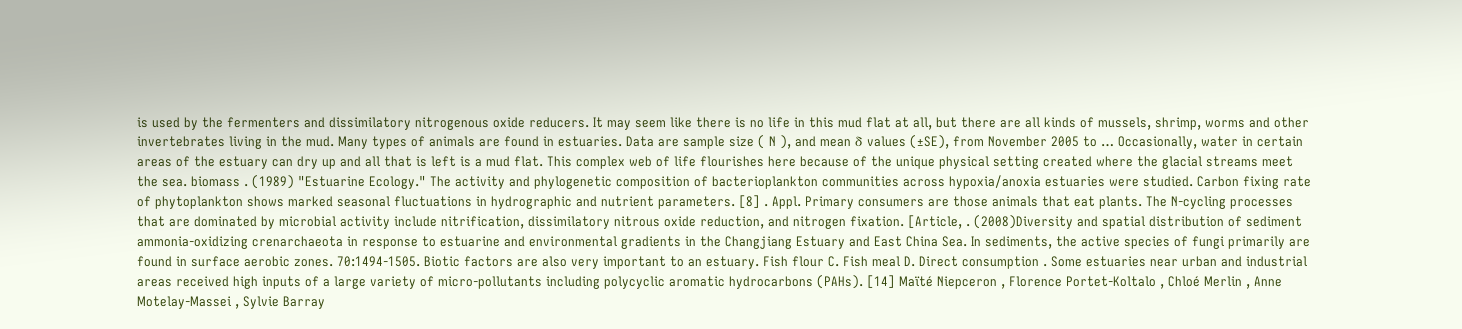is used by the fermenters and dissimilatory nitrogenous oxide reducers. It may seem like there is no life in this mud flat at all, but there are all kinds of mussels, shrimp, worms and other invertebrates living in the mud. Many types of animals are found in estuaries. Data are sample size ( N ), and mean δ values (±SE), from November 2005 to … Occasionally, water in certain areas of the estuary can dry up and all that is left is a mud flat. This complex web of life flourishes here because of the unique physical setting created where the glacial streams meet the sea. biomass . (1989) "Estuarine Ecology." The activity and phylogenetic composition of bacterioplankton communities across hypoxia/anoxia estuaries were studied. Carbon fixing rate of phytoplankton shows marked seasonal fluctuations in hydrographic and nutrient parameters. [8] . Appl. Primary consumers are those animals that eat plants. The N-cycling processes that are dominated by microbial activity include nitrification, dissimilatory nitrous oxide reduction, and nitrogen fixation. [Article, . (2008)Diversity and spatial distribution of sediment ammonia-oxidizing crenarchaeota in response to estuarine and environmental gradients in the Changjiang Estuary and East China Sea. In sediments, the active species of fungi primarily are found in surface aerobic zones. 70:1494-1505. Biotic factors are also very important to an estuary. Fish flour C. Fish meal D. Direct consumption . Some estuaries near urban and industrial areas received high inputs of a large variety of micro-pollutants including polycyclic aromatic hydrocarbons (PAHs). [14] Maïté Niepceron , Florence Portet-Koltalo , Chloé Merlin , Anne Motelay-Massei , Sylvie Barray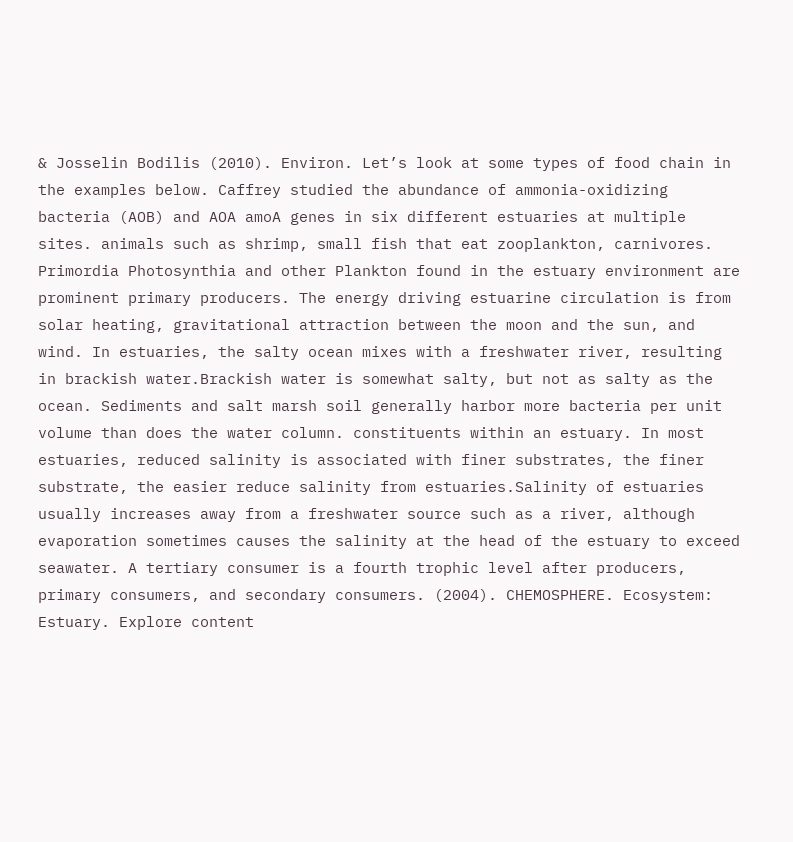& Josselin Bodilis (2010). Environ. Let’s look at some types of food chain in the examples below. Caffrey studied the abundance of ammonia-oxidizing bacteria (AOB) and AOA amoA genes in six different estuaries at multiple sites. animals such as shrimp, small fish that eat zooplankton, carnivores. Primordia Photosynthia and other Plankton found in the estuary environment are prominent primary producers. The energy driving estuarine circulation is from solar heating, gravitational attraction between the moon and the sun, and wind. In estuaries, the salty ocean mixes with a freshwater river, resulting in brackish water.Brackish water is somewhat salty, but not as salty as the ocean. Sediments and salt marsh soil generally harbor more bacteria per unit volume than does the water column. constituents within an estuary. In most estuaries, reduced salinity is associated with finer substrates, the finer substrate, the easier reduce salinity from estuaries.Salinity of estuaries usually increases away from a freshwater source such as a river, although evaporation sometimes causes the salinity at the head of the estuary to exceed seawater. A tertiary consumer is a fourth trophic level after producers, primary consumers, and secondary consumers. (2004). CHEMOSPHERE. Ecosystem: Estuary. Explore content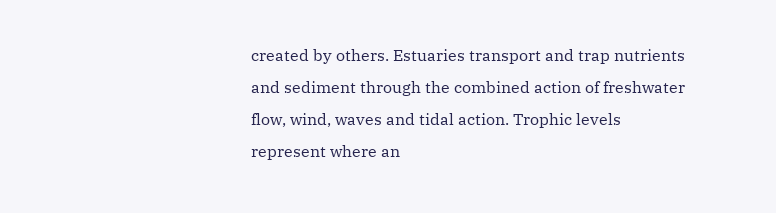created by others. Estuaries transport and trap nutrients and sediment through the combined action of freshwater flow, wind, waves and tidal action. Trophic levels represent where an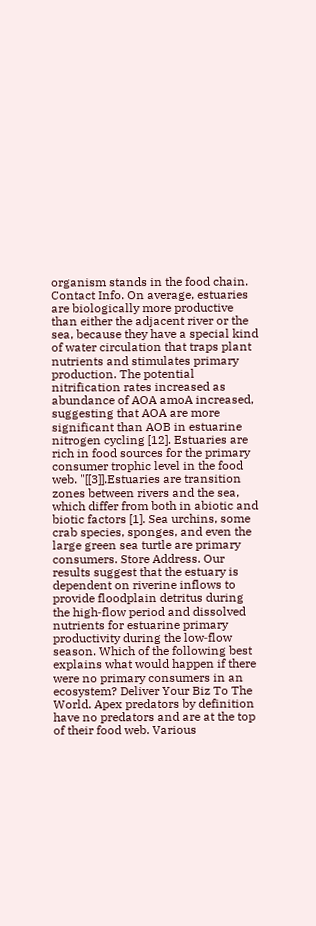organism stands in the food chain. Contact Info. On average, estuaries are biologically more productive than either the adjacent river or the sea, because they have a special kind of water circulation that traps plant nutrients and stimulates primary production. The potential nitrification rates increased as abundance of AOA amoA increased, suggesting that AOA are more significant than AOB in estuarine nitrogen cycling [12]. Estuaries are rich in food sources for the primary consumer trophic level in the food web. "[[3]].Estuaries are transition zones between rivers and the sea, which differ from both in abiotic and biotic factors [1]. Sea urchins, some crab species, sponges, and even the large green sea turtle are primary consumers. Store Address. Our results suggest that the estuary is dependent on riverine inflows to provide floodplain detritus during the high‐flow period and dissolved nutrients for estuarine primary productivity during the low‐flow season. Which of the following best explains what would happen if there were no primary consumers in an ecosystem? Deliver Your Biz To The World. Apex predators by definition have no predators and are at the top of their food web. Various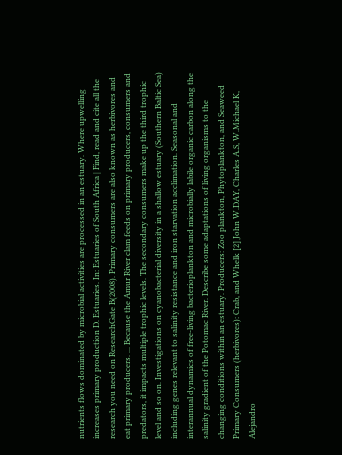nutrients flows dominated by microbial activities are processed in an estuary. Where upwelling increases primary production D. Estuaries. In: Estuaries of South Africa | Find, read and cite all the research you need on ResearchGate B(2008). Primary consumers are also known as herbivores and eat primary producers. ... Because the Amur River clam feeds on primary producers, consumers and predators, it impacts multiple trophic levels. The secondary consumers make up the third trophic level and so on. Investigations on cyanobacterial diversity in a shallow estuary (Southern Baltic Sea) including genes relevant to salinity resistance and iron starvation acclimation. Seasonal and interannual dynamics of free-living bacterioplankton and microbially labile organic carbon along the salinity gradient of the Potomac River. Describe some adaptations of living organisms to the changing conditions within an estuary. Producers: Zoo plankton, Phytoplankton, and Seaweed Primary Consumers (herbivores): Crab, and Whelk [2] John W.DAY, Charles A.S, W.Michael K, Alejandro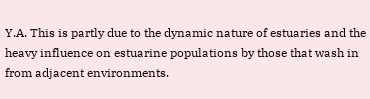Y.A. This is partly due to the dynamic nature of estuaries and the heavy influence on estuarine populations by those that wash in from adjacent environments.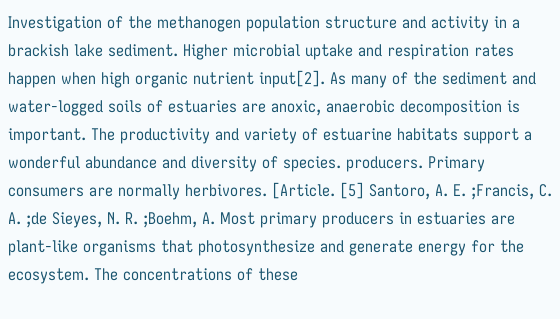Investigation of the methanogen population structure and activity in a brackish lake sediment. Higher microbial uptake and respiration rates happen when high organic nutrient input[2]. As many of the sediment and water-logged soils of estuaries are anoxic, anaerobic decomposition is important. The productivity and variety of estuarine habitats support a wonderful abundance and diversity of species. producers. Primary consumers are normally herbivores. [Article. [5] Santoro, A. E. ;Francis, C. A. ;de Sieyes, N. R. ;Boehm, A. Most primary producers in estuaries are plant-like organisms that photosynthesize and generate energy for the ecosystem. The concentrations of these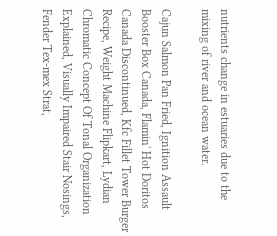nutrients change in estuaries due to the mixing of river and ocean water.

Cajun Salmon Pan Fried, Ignition Assault Booster Box Canada, Flamin' Hot Doritos Canada Discontinued, Kfc Fillet Tower Burger Recipe, Weight Machine Flipkart, Lydian Chromatic Concept Of Tonal Organization Explained, Visually Impaired Stair Nosings, Fender Tex-mex Strat,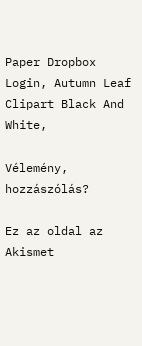Paper Dropbox Login, Autumn Leaf Clipart Black And White,

Vélemény, hozzászólás?

Ez az oldal az Akismet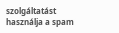szolgáltatást használja a spam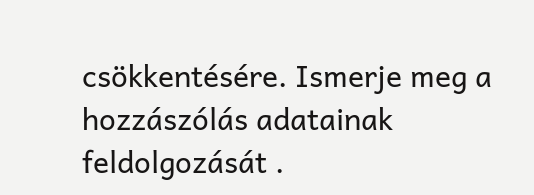csökkentésére. Ismerje meg a hozzászólás adatainak feldolgozását .